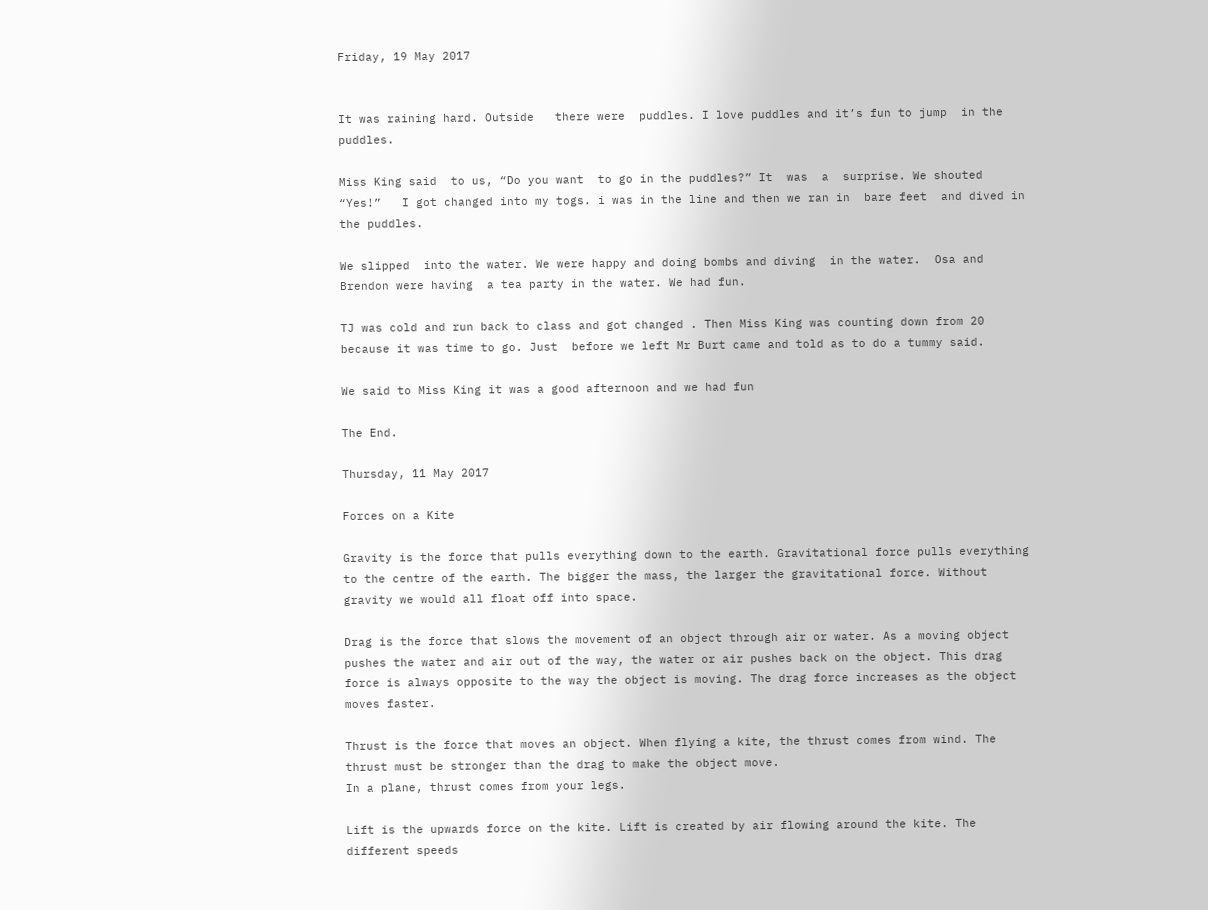Friday, 19 May 2017


It was raining hard. Outside   there were  puddles. I love puddles and it’s fun to jump  in the puddles.

Miss King said  to us, “Do you want  to go in the puddles?” It  was  a  surprise. We shouted “Yes!”   I got changed into my togs. i was in the line and then we ran in  bare feet  and dived in the puddles.

We slipped  into the water. We were happy and doing bombs and diving  in the water.  Osa and Brendon were having  a tea party in the water. We had fun.

TJ was cold and run back to class and got changed . Then Miss King was counting down from 20 because it was time to go. Just  before we left Mr Burt came and told as to do a tummy said.

We said to Miss King it was a good afternoon and we had fun

The End.

Thursday, 11 May 2017

Forces on a Kite

Gravity is the force that pulls everything down to the earth. Gravitational force pulls everything to the centre of the earth. The bigger the mass, the larger the gravitational force. Without gravity we would all float off into space.

Drag is the force that slows the movement of an object through air or water. As a moving object pushes the water and air out of the way, the water or air pushes back on the object. This drag force is always opposite to the way the object is moving. The drag force increases as the object moves faster.

Thrust is the force that moves an object. When flying a kite, the thrust comes from wind. The thrust must be stronger than the drag to make the object move.
In a plane, thrust comes from your legs.

Lift is the upwards force on the kite. Lift is created by air flowing around the kite. The different speeds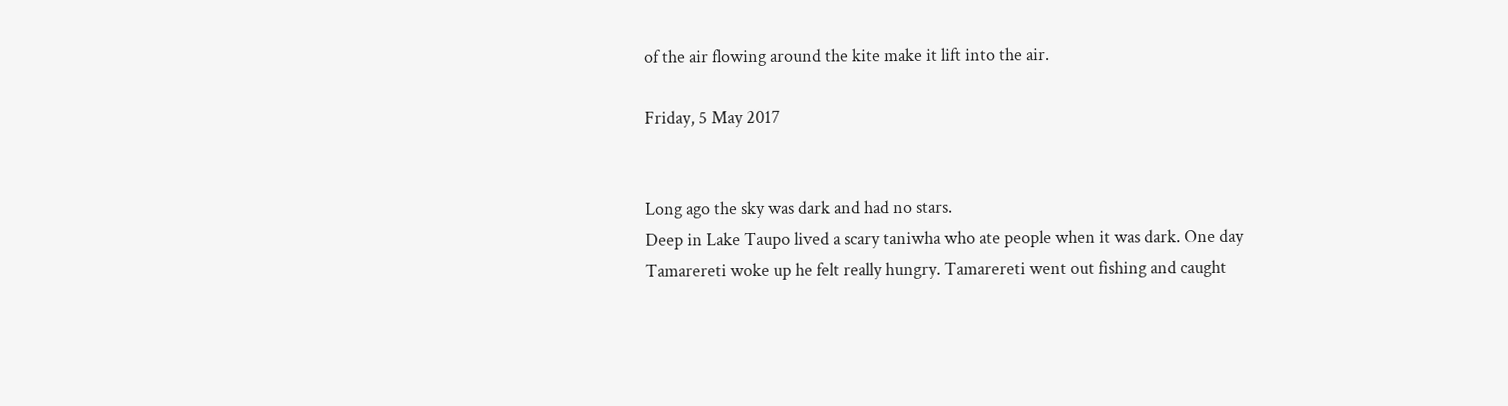of the air flowing around the kite make it lift into the air.

Friday, 5 May 2017


Long ago the sky was dark and had no stars.
Deep in Lake Taupo lived a scary taniwha who ate people when it was dark. One day Tamarereti woke up he felt really hungry. Tamarereti went out fishing and caught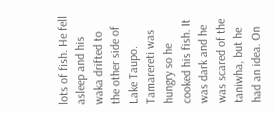lots of fish. He fell asleep and his waka drifted to the other side of Lake Taupo.
Tamarereti was hungry so he cooked his fish. It was dark and he was scared of the taniwha, but he had an idea. On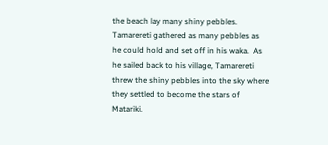the beach lay many shiny pebbles.
Tamarereti gathered as many pebbles as he could hold and set off in his waka.  As he sailed back to his village, Tamarereti threw the shiny pebbles into the sky where they settled to become the stars of Matariki.